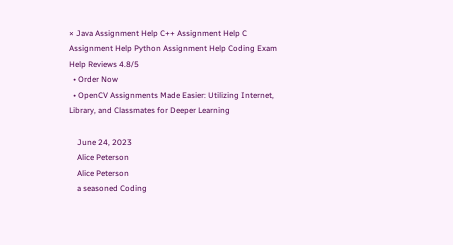× Java Assignment Help C++ Assignment Help C Assignment Help Python Assignment Help Coding Exam Help Reviews 4.8/5
  • Order Now
  • OpenCV Assignments Made Easier: Utilizing Internet, Library, and Classmates for Deeper Learning

    June 24, 2023
    Alice Peterson
    Alice Peterson
    a seasoned Coding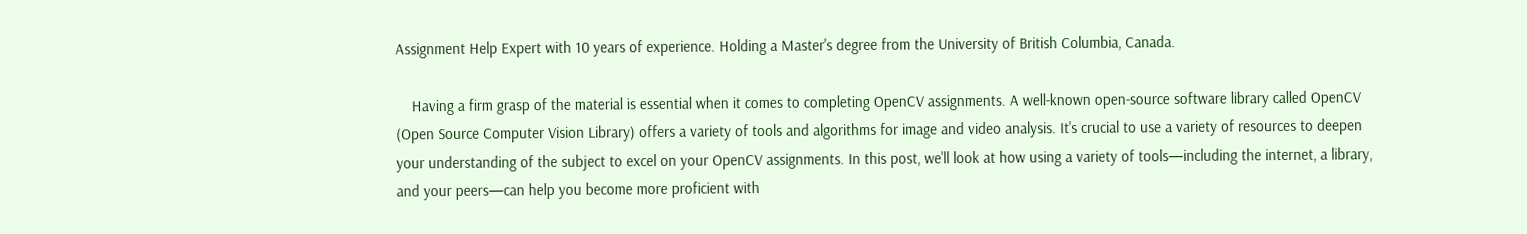Assignment Help Expert with 10 years of experience. Holding a Master's degree from the University of British Columbia, Canada.

    Having a firm grasp of the material is essential when it comes to completing OpenCV assignments. A well-known open-source software library called OpenCV (Open Source Computer Vision Library) offers a variety of tools and algorithms for image and video analysis. It's crucial to use a variety of resources to deepen your understanding of the subject to excel on your OpenCV assignments. In this post, we'll look at how using a variety of tools—including the internet, a library, and your peers—can help you become more proficient with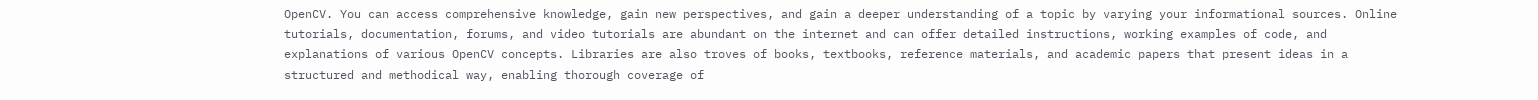OpenCV. You can access comprehensive knowledge, gain new perspectives, and gain a deeper understanding of a topic by varying your informational sources. Online tutorials, documentation, forums, and video tutorials are abundant on the internet and can offer detailed instructions, working examples of code, and explanations of various OpenCV concepts. Libraries are also troves of books, textbooks, reference materials, and academic papers that present ideas in a structured and methodical way, enabling thorough coverage of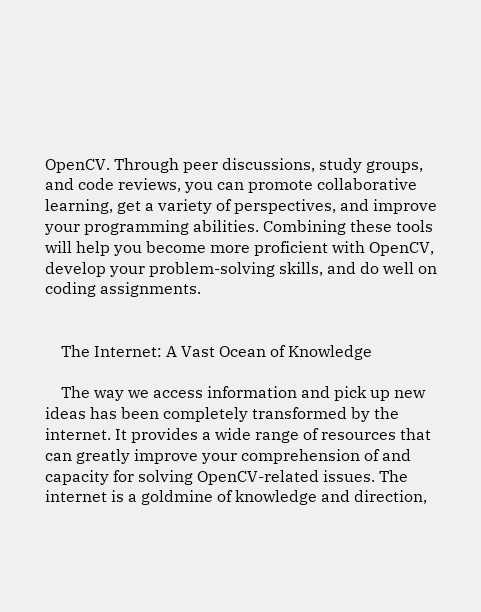OpenCV. Through peer discussions, study groups, and code reviews, you can promote collaborative learning, get a variety of perspectives, and improve your programming abilities. Combining these tools will help you become more proficient with OpenCV, develop your problem-solving skills, and do well on coding assignments.


    The Internet: A Vast Ocean of Knowledge

    The way we access information and pick up new ideas has been completely transformed by the internet. It provides a wide range of resources that can greatly improve your comprehension of and capacity for solving OpenCV-related issues. The internet is a goldmine of knowledge and direction,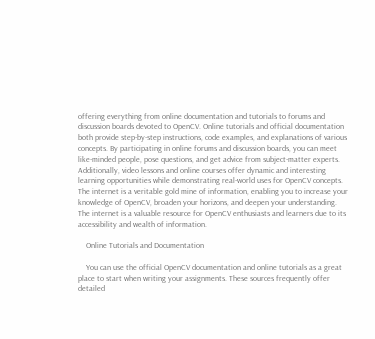offering everything from online documentation and tutorials to forums and discussion boards devoted to OpenCV. Online tutorials and official documentation both provide step-by-step instructions, code examples, and explanations of various concepts. By participating in online forums and discussion boards, you can meet like-minded people, pose questions, and get advice from subject-matter experts. Additionally, video lessons and online courses offer dynamic and interesting learning opportunities while demonstrating real-world uses for OpenCV concepts. The internet is a veritable gold mine of information, enabling you to increase your knowledge of OpenCV, broaden your horizons, and deepen your understanding. The internet is a valuable resource for OpenCV enthusiasts and learners due to its accessibility and wealth of information.

    Online Tutorials and Documentation

    You can use the official OpenCV documentation and online tutorials as a great place to start when writing your assignments. These sources frequently offer detailed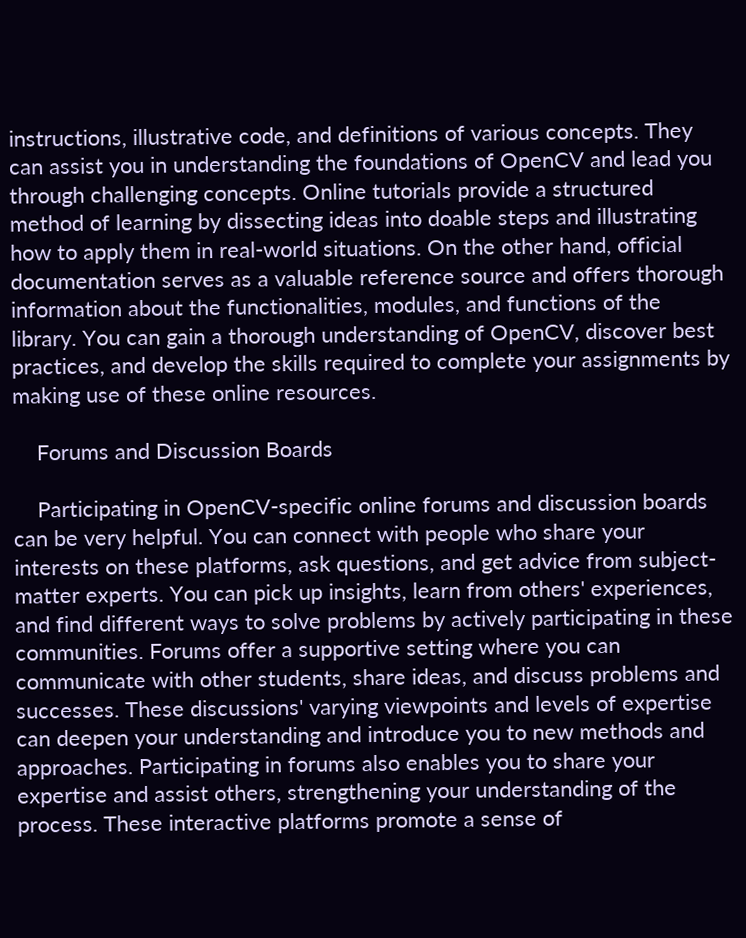instructions, illustrative code, and definitions of various concepts. They can assist you in understanding the foundations of OpenCV and lead you through challenging concepts. Online tutorials provide a structured method of learning by dissecting ideas into doable steps and illustrating how to apply them in real-world situations. On the other hand, official documentation serves as a valuable reference source and offers thorough information about the functionalities, modules, and functions of the library. You can gain a thorough understanding of OpenCV, discover best practices, and develop the skills required to complete your assignments by making use of these online resources.

    Forums and Discussion Boards

    Participating in OpenCV-specific online forums and discussion boards can be very helpful. You can connect with people who share your interests on these platforms, ask questions, and get advice from subject-matter experts. You can pick up insights, learn from others' experiences, and find different ways to solve problems by actively participating in these communities. Forums offer a supportive setting where you can communicate with other students, share ideas, and discuss problems and successes. These discussions' varying viewpoints and levels of expertise can deepen your understanding and introduce you to new methods and approaches. Participating in forums also enables you to share your expertise and assist others, strengthening your understanding of the process. These interactive platforms promote a sense of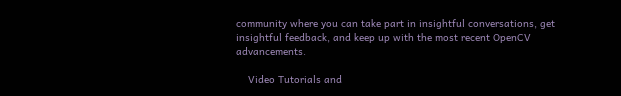community where you can take part in insightful conversations, get insightful feedback, and keep up with the most recent OpenCV advancements.

    Video Tutorials and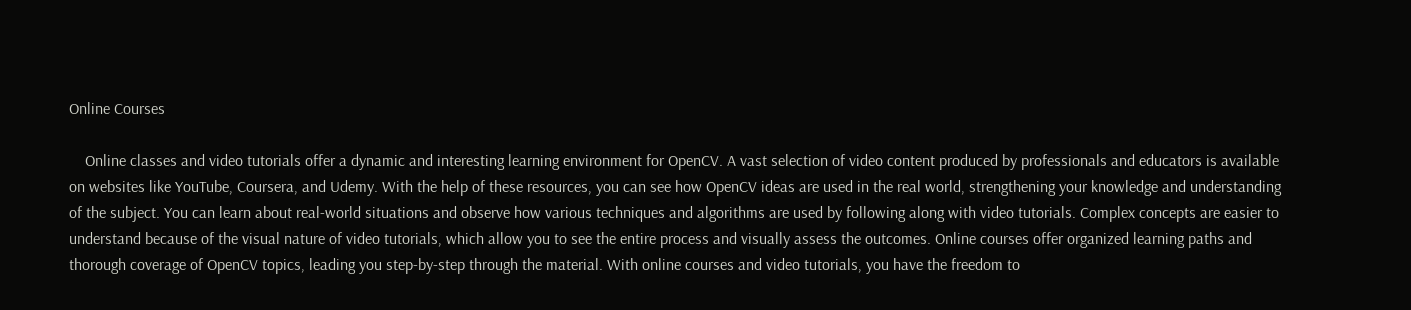Online Courses

    Online classes and video tutorials offer a dynamic and interesting learning environment for OpenCV. A vast selection of video content produced by professionals and educators is available on websites like YouTube, Coursera, and Udemy. With the help of these resources, you can see how OpenCV ideas are used in the real world, strengthening your knowledge and understanding of the subject. You can learn about real-world situations and observe how various techniques and algorithms are used by following along with video tutorials. Complex concepts are easier to understand because of the visual nature of video tutorials, which allow you to see the entire process and visually assess the outcomes. Online courses offer organized learning paths and thorough coverage of OpenCV topics, leading you step-by-step through the material. With online courses and video tutorials, you have the freedom to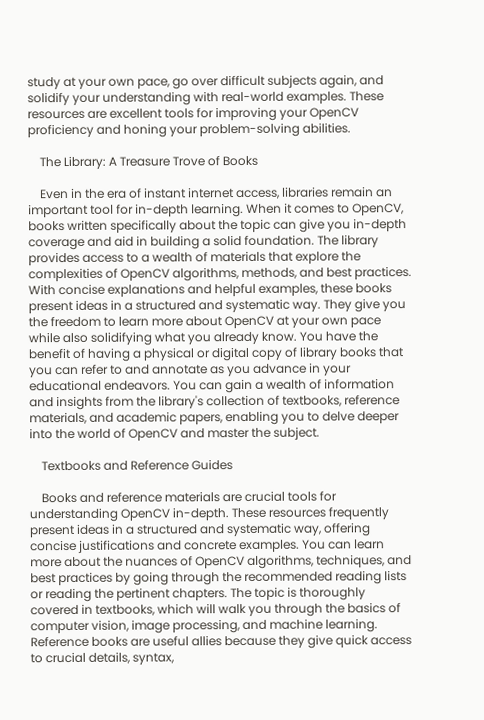study at your own pace, go over difficult subjects again, and solidify your understanding with real-world examples. These resources are excellent tools for improving your OpenCV proficiency and honing your problem-solving abilities.

    The Library: A Treasure Trove of Books

    Even in the era of instant internet access, libraries remain an important tool for in-depth learning. When it comes to OpenCV, books written specifically about the topic can give you in-depth coverage and aid in building a solid foundation. The library provides access to a wealth of materials that explore the complexities of OpenCV algorithms, methods, and best practices. With concise explanations and helpful examples, these books present ideas in a structured and systematic way. They give you the freedom to learn more about OpenCV at your own pace while also solidifying what you already know. You have the benefit of having a physical or digital copy of library books that you can refer to and annotate as you advance in your educational endeavors. You can gain a wealth of information and insights from the library's collection of textbooks, reference materials, and academic papers, enabling you to delve deeper into the world of OpenCV and master the subject.

    Textbooks and Reference Guides

    Books and reference materials are crucial tools for understanding OpenCV in-depth. These resources frequently present ideas in a structured and systematic way, offering concise justifications and concrete examples. You can learn more about the nuances of OpenCV algorithms, techniques, and best practices by going through the recommended reading lists or reading the pertinent chapters. The topic is thoroughly covered in textbooks, which will walk you through the basics of computer vision, image processing, and machine learning. Reference books are useful allies because they give quick access to crucial details, syntax,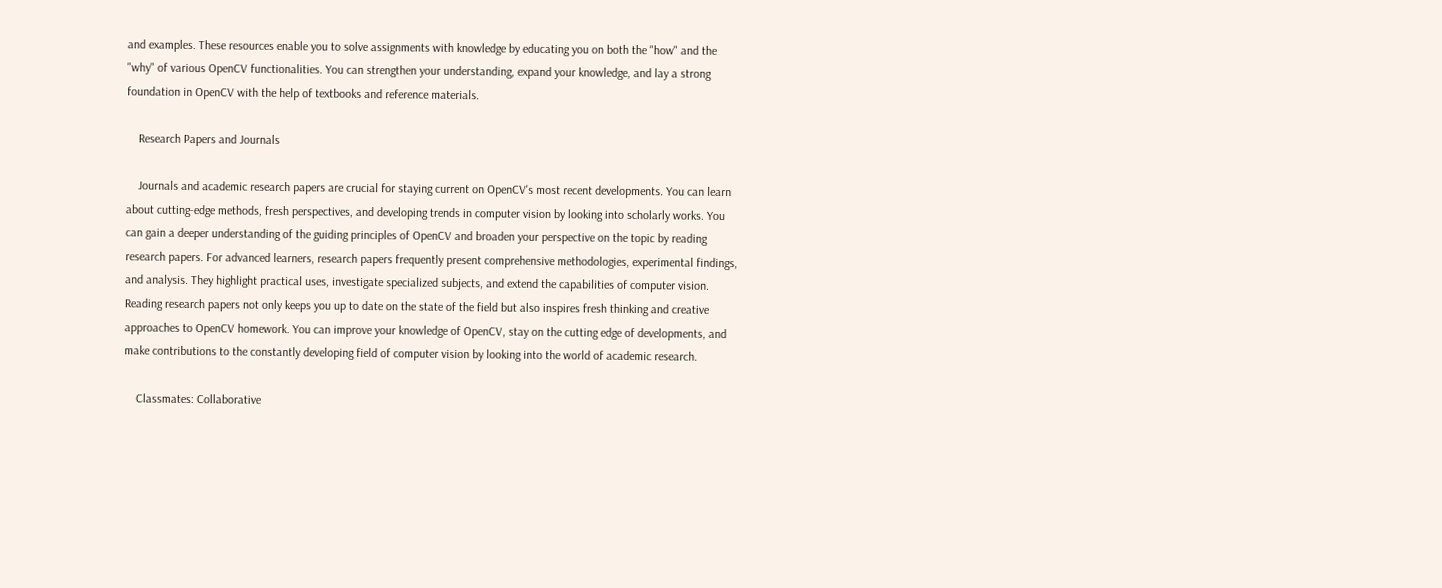and examples. These resources enable you to solve assignments with knowledge by educating you on both the "how" and the "why" of various OpenCV functionalities. You can strengthen your understanding, expand your knowledge, and lay a strong foundation in OpenCV with the help of textbooks and reference materials.

    Research Papers and Journals

    Journals and academic research papers are crucial for staying current on OpenCV's most recent developments. You can learn about cutting-edge methods, fresh perspectives, and developing trends in computer vision by looking into scholarly works. You can gain a deeper understanding of the guiding principles of OpenCV and broaden your perspective on the topic by reading research papers. For advanced learners, research papers frequently present comprehensive methodologies, experimental findings, and analysis. They highlight practical uses, investigate specialized subjects, and extend the capabilities of computer vision. Reading research papers not only keeps you up to date on the state of the field but also inspires fresh thinking and creative approaches to OpenCV homework. You can improve your knowledge of OpenCV, stay on the cutting edge of developments, and make contributions to the constantly developing field of computer vision by looking into the world of academic research.

    Classmates: Collaborative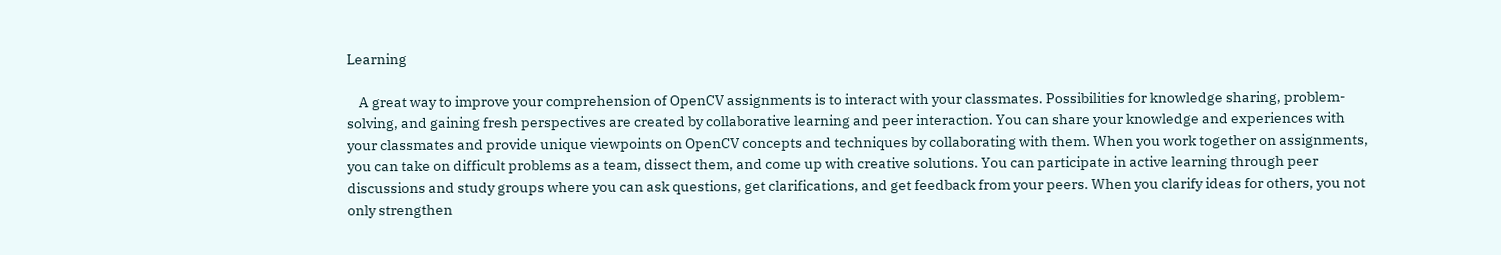Learning

    A great way to improve your comprehension of OpenCV assignments is to interact with your classmates. Possibilities for knowledge sharing, problem-solving, and gaining fresh perspectives are created by collaborative learning and peer interaction. You can share your knowledge and experiences with your classmates and provide unique viewpoints on OpenCV concepts and techniques by collaborating with them. When you work together on assignments, you can take on difficult problems as a team, dissect them, and come up with creative solutions. You can participate in active learning through peer discussions and study groups where you can ask questions, get clarifications, and get feedback from your peers. When you clarify ideas for others, you not only strengthen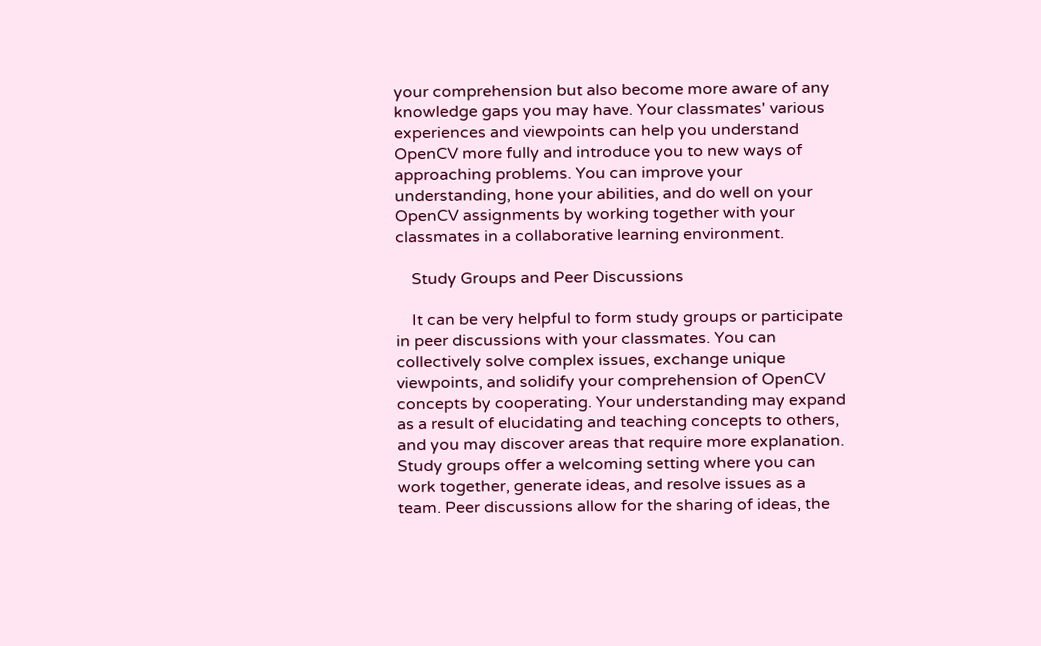your comprehension but also become more aware of any knowledge gaps you may have. Your classmates' various experiences and viewpoints can help you understand OpenCV more fully and introduce you to new ways of approaching problems. You can improve your understanding, hone your abilities, and do well on your OpenCV assignments by working together with your classmates in a collaborative learning environment.

    Study Groups and Peer Discussions

    It can be very helpful to form study groups or participate in peer discussions with your classmates. You can collectively solve complex issues, exchange unique viewpoints, and solidify your comprehension of OpenCV concepts by cooperating. Your understanding may expand as a result of elucidating and teaching concepts to others, and you may discover areas that require more explanation. Study groups offer a welcoming setting where you can work together, generate ideas, and resolve issues as a team. Peer discussions allow for the sharing of ideas, the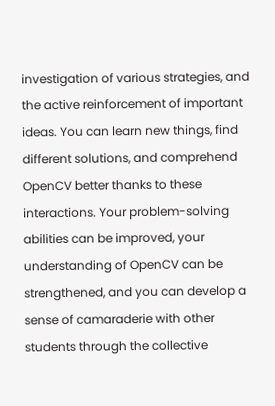investigation of various strategies, and the active reinforcement of important ideas. You can learn new things, find different solutions, and comprehend OpenCV better thanks to these interactions. Your problem-solving abilities can be improved, your understanding of OpenCV can be strengthened, and you can develop a sense of camaraderie with other students through the collective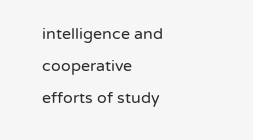intelligence and cooperative efforts of study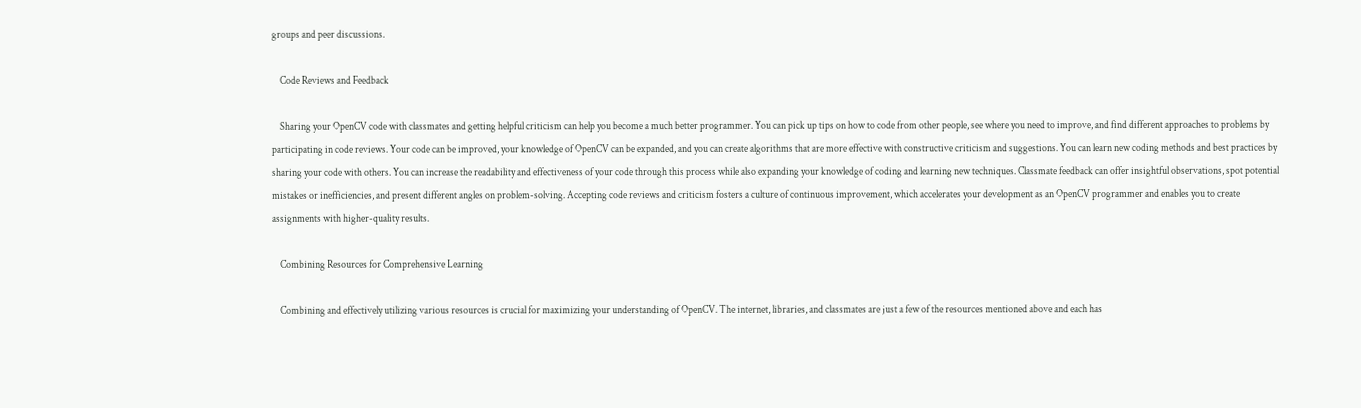groups and peer discussions.

    Code Reviews and Feedback

    Sharing your OpenCV code with classmates and getting helpful criticism can help you become a much better programmer. You can pick up tips on how to code from other people, see where you need to improve, and find different approaches to problems by participating in code reviews. Your code can be improved, your knowledge of OpenCV can be expanded, and you can create algorithms that are more effective with constructive criticism and suggestions. You can learn new coding methods and best practices by sharing your code with others. You can increase the readability and effectiveness of your code through this process while also expanding your knowledge of coding and learning new techniques. Classmate feedback can offer insightful observations, spot potential mistakes or inefficiencies, and present different angles on problem-solving. Accepting code reviews and criticism fosters a culture of continuous improvement, which accelerates your development as an OpenCV programmer and enables you to create assignments with higher-quality results.

    Combining Resources for Comprehensive Learning

    Combining and effectively utilizing various resources is crucial for maximizing your understanding of OpenCV. The internet, libraries, and classmates are just a few of the resources mentioned above and each has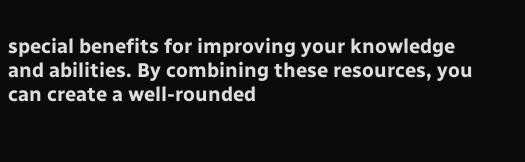special benefits for improving your knowledge and abilities. By combining these resources, you can create a well-rounded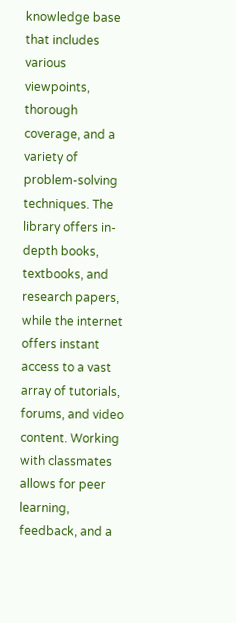knowledge base that includes various viewpoints, thorough coverage, and a variety of problem-solving techniques. The library offers in-depth books, textbooks, and research papers, while the internet offers instant access to a vast array of tutorials, forums, and video content. Working with classmates allows for peer learning, feedback, and a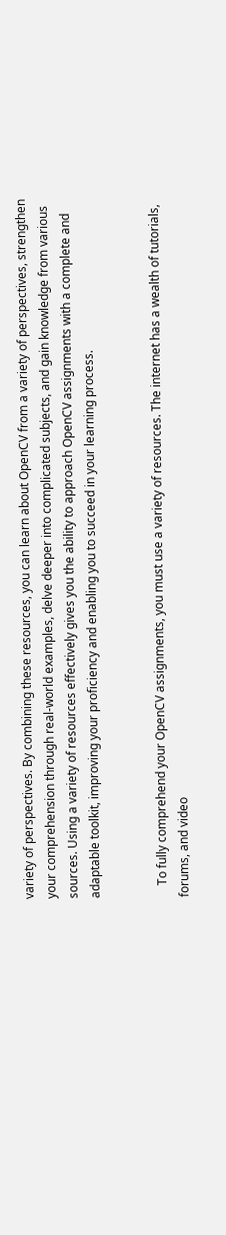variety of perspectives. By combining these resources, you can learn about OpenCV from a variety of perspectives, strengthen your comprehension through real-world examples, delve deeper into complicated subjects, and gain knowledge from various sources. Using a variety of resources effectively gives you the ability to approach OpenCV assignments with a complete and adaptable toolkit, improving your proficiency and enabling you to succeed in your learning process.


    To fully comprehend your OpenCV assignments, you must use a variety of resources. The internet has a wealth of tutorials, forums, and video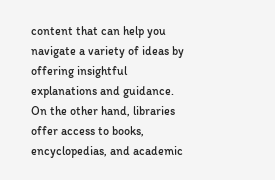content that can help you navigate a variety of ideas by offering insightful explanations and guidance. On the other hand, libraries offer access to books, encyclopedias, and academic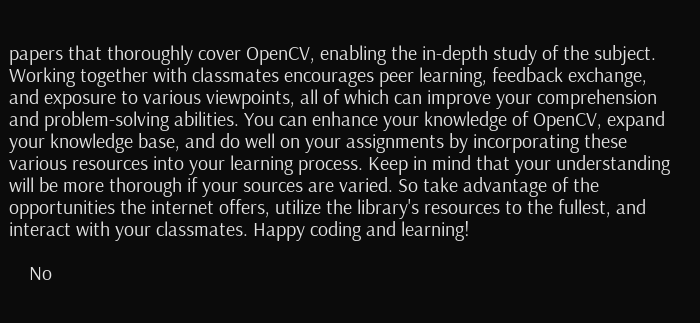papers that thoroughly cover OpenCV, enabling the in-depth study of the subject. Working together with classmates encourages peer learning, feedback exchange, and exposure to various viewpoints, all of which can improve your comprehension and problem-solving abilities. You can enhance your knowledge of OpenCV, expand your knowledge base, and do well on your assignments by incorporating these various resources into your learning process. Keep in mind that your understanding will be more thorough if your sources are varied. So take advantage of the opportunities the internet offers, utilize the library's resources to the fullest, and interact with your classmates. Happy coding and learning!

    No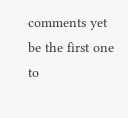comments yet be the first one to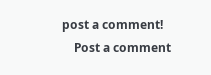post a comment!
    Post a comment